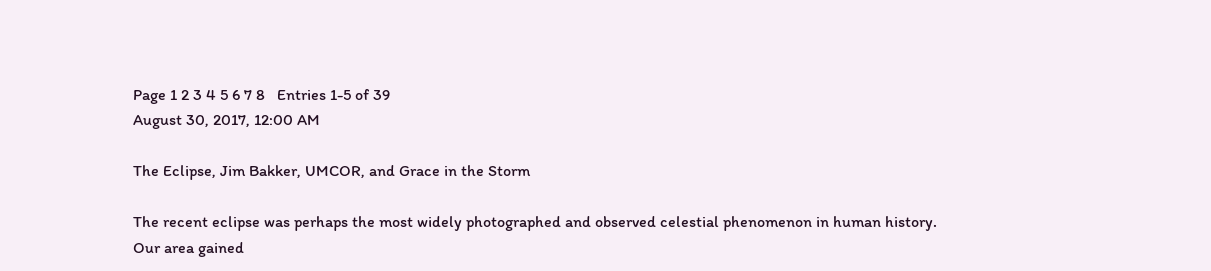Page 1 2 3 4 5 6 7 8   Entries 1-5 of 39
August 30, 2017, 12:00 AM

The Eclipse, Jim Bakker, UMCOR, and Grace in the Storm

The recent eclipse was perhaps the most widely photographed and observed celestial phenomenon in human history.  Our area gained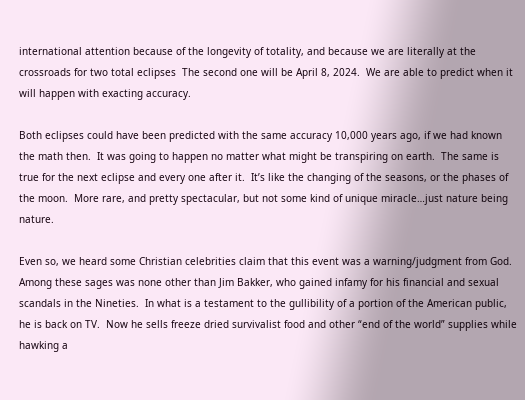international attention because of the longevity of totality, and because we are literally at the crossroads for two total eclipses  The second one will be April 8, 2024.  We are able to predict when it will happen with exacting accuracy.

Both eclipses could have been predicted with the same accuracy 10,000 years ago, if we had known the math then.  It was going to happen no matter what might be transpiring on earth.  The same is true for the next eclipse and every one after it.  It’s like the changing of the seasons, or the phases of the moon.  More rare, and pretty spectacular, but not some kind of unique miracle…just nature being nature.

Even so, we heard some Christian celebrities claim that this event was a warning/judgment from God.  Among these sages was none other than Jim Bakker, who gained infamy for his financial and sexual scandals in the Nineties.  In what is a testament to the gullibility of a portion of the American public, he is back on TV.  Now he sells freeze dried survivalist food and other “end of the world” supplies while hawking a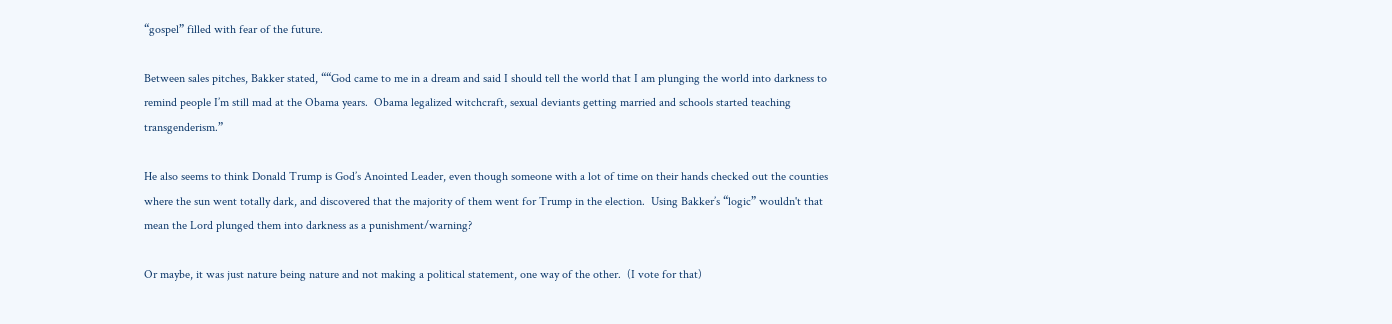“gospel” filled with fear of the future.

Between sales pitches, Bakker stated, ““God came to me in a dream and said I should tell the world that I am plunging the world into darkness to remind people I’m still mad at the Obama years.  Obama legalized witchcraft, sexual deviants getting married and schools started teaching transgenderism.”

He also seems to think Donald Trump is God’s Anointed Leader, even though someone with a lot of time on their hands checked out the counties where the sun went totally dark, and discovered that the majority of them went for Trump in the election.  Using Bakker’s “logic” wouldn't that mean the Lord plunged them into darkness as a punishment/warning?

Or maybe, it was just nature being nature and not making a political statement, one way of the other.  (I vote for that)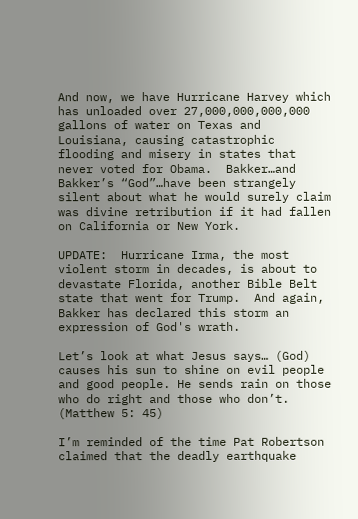And now, we have Hurricane Harvey which has unloaded over 27,000,000,000,000 gallons of water on Texas and Louisiana, causing catastrophic flooding and misery in states that never voted for Obama.  Bakker…and Bakker’s “God”…have been strangely silent about what he would surely claim was divine retribution if it had fallen on California or New York.

UPDATE:  Hurricane Irma, the most violent storm in decades, is about to devastate Florida, another Bible Belt state that went for Trump.  And again, Bakker has declared this storm an expression of God's wrath.

Let’s look at what Jesus says… (God) causes his sun to shine on evil people and good people. He sends rain on those who do right and those who don’t. (Matthew 5: 45)

I’m reminded of the time Pat Robertson claimed that the deadly earthquake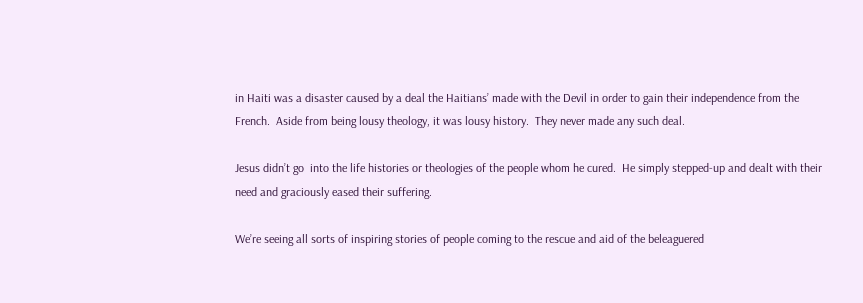in Haiti was a disaster caused by a deal the Haitians’ made with the Devil in order to gain their independence from the French.  Aside from being lousy theology, it was lousy history.  They never made any such deal.

Jesus didn’t go  into the life histories or theologies of the people whom he cured.  He simply stepped-up and dealt with their need and graciously eased their suffering.

We’re seeing all sorts of inspiring stories of people coming to the rescue and aid of the beleaguered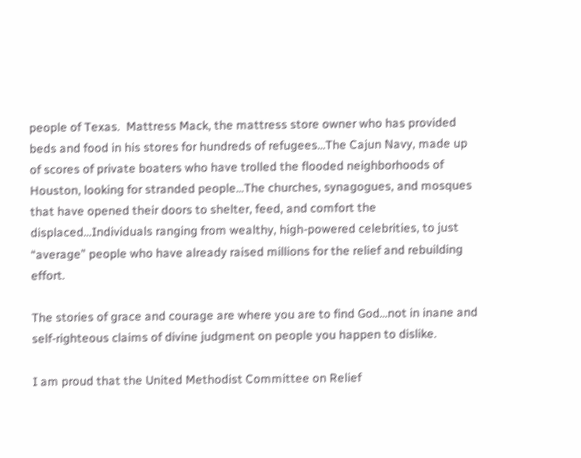people of Texas.  Mattress Mack, the mattress store owner who has provided beds and food in his stores for hundreds of refugees…The Cajun Navy, made up of scores of private boaters who have trolled the flooded neighborhoods of Houston, looking for stranded people…The churches, synagogues, and mosques that have opened their doors to shelter, feed, and comfort the displaced…Individuals ranging from wealthy, high-powered celebrities, to just “average” people who have already raised millions for the relief and rebuilding effort.

The stories of grace and courage are where you are to find God…not in inane and self-righteous claims of divine judgment on people you happen to dislike.

I am proud that the United Methodist Committee on Relief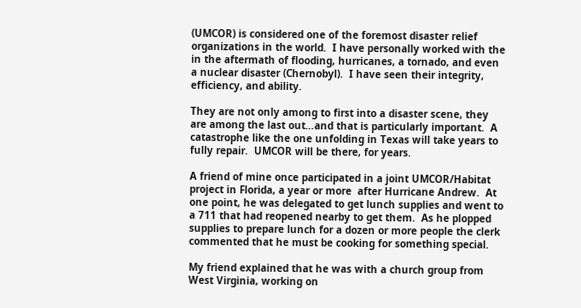(UMCOR) is considered one of the foremost disaster relief organizations in the world.  I have personally worked with the in the aftermath of flooding, hurricanes, a tornado, and even a nuclear disaster (Chernobyl).  I have seen their integrity, efficiency, and ability.

They are not only among to first into a disaster scene, they are among the last out…and that is particularly important.  A catastrophe like the one unfolding in Texas will take years to fully repair.  UMCOR will be there, for years.

A friend of mine once participated in a joint UMCOR/Habitat project in Florida, a year or more  after Hurricane Andrew.  At one point, he was delegated to get lunch supplies and went to a 711 that had reopened nearby to get them.  As he plopped supplies to prepare lunch for a dozen or more people the clerk commented that he must be cooking for something special.

My friend explained that he was with a church group from West Virginia, working on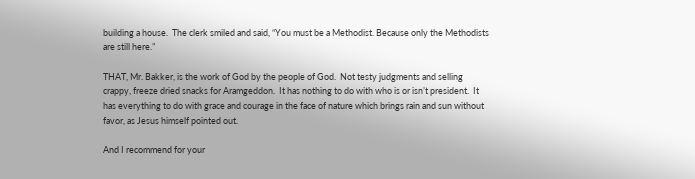building a house.  The clerk smiled and said, “You must be a Methodist. Because only the Methodists are still here.”

THAT, Mr. Bakker, is the work of God by the people of God.  Not testy judgments and selling crappy, freeze dried snacks for Aramgeddon.  It has nothing to do with who is or isn’t president.  It has everything to do with grace and courage in the face of nature which brings rain and sun without favor, as Jesus himself pointed out.

And I recommend for your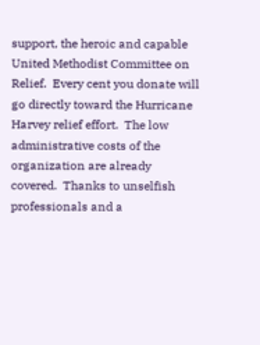support, the heroic and capable United Methodist Committee on Relief.  Every cent you donate will go directly toward the Hurricane Harvey relief effort.  The low administrative costs of the organization are already covered.  Thanks to unselfish professionals and a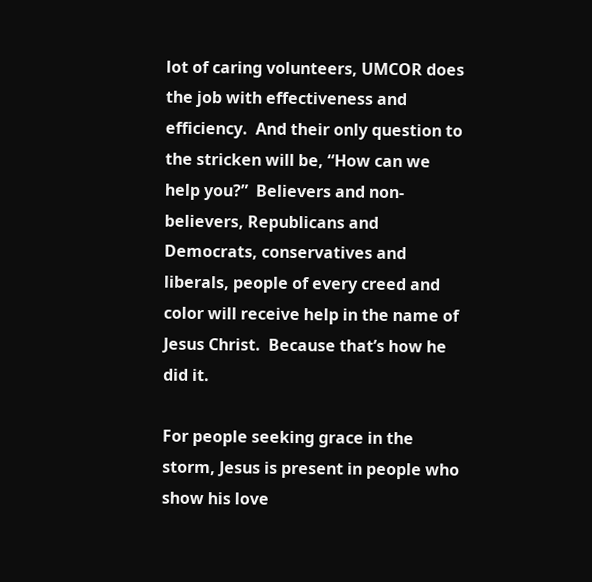lot of caring volunteers, UMCOR does the job with effectiveness and efficiency.  And their only question to the stricken will be, “How can we help you?”  Believers and non-believers, Republicans and Democrats, conservatives and liberals, people of every creed and color will receive help in the name of Jesus Christ.  Because that’s how he did it.

For people seeking grace in the storm, Jesus is present in people who show his love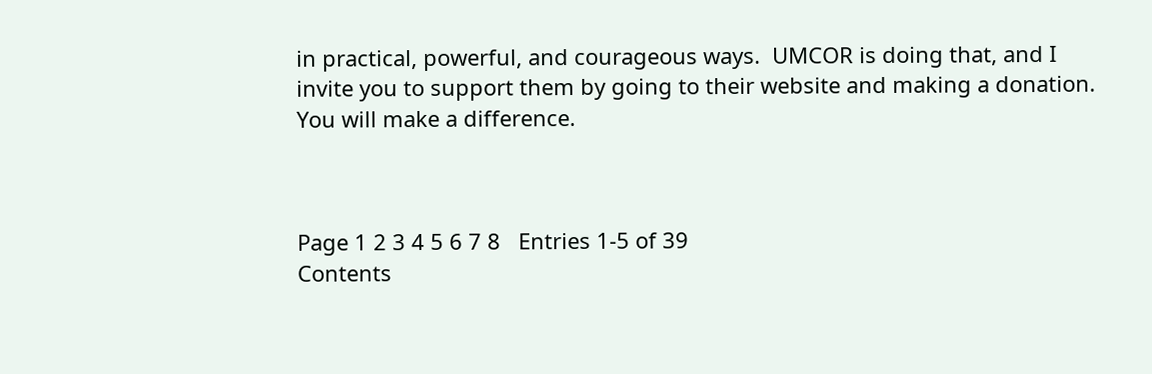in practical, powerful, and courageous ways.  UMCOR is doing that, and I invite you to support them by going to their website and making a donation.  You will make a difference.



Page 1 2 3 4 5 6 7 8   Entries 1-5 of 39
Contents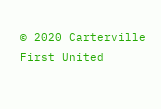© 2020 Carterville First United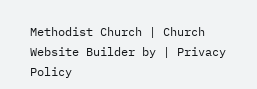Methodist Church | Church Website Builder by | Privacy Policy